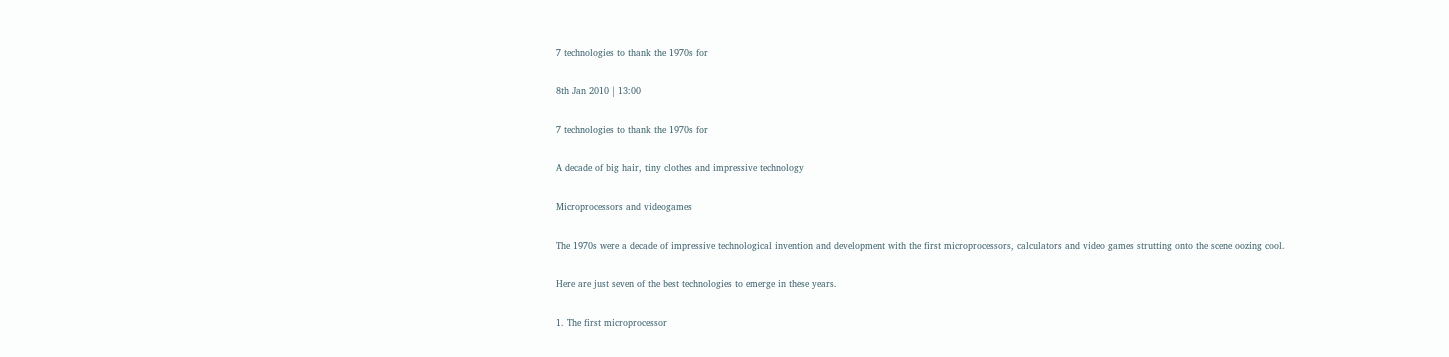7 technologies to thank the 1970s for

8th Jan 2010 | 13:00

7 technologies to thank the 1970s for

A decade of big hair, tiny clothes and impressive technology

Microprocessors and videogames

The 1970s were a decade of impressive technological invention and development with the first microprocessors, calculators and video games strutting onto the scene oozing cool.

Here are just seven of the best technologies to emerge in these years.

1. The first microprocessor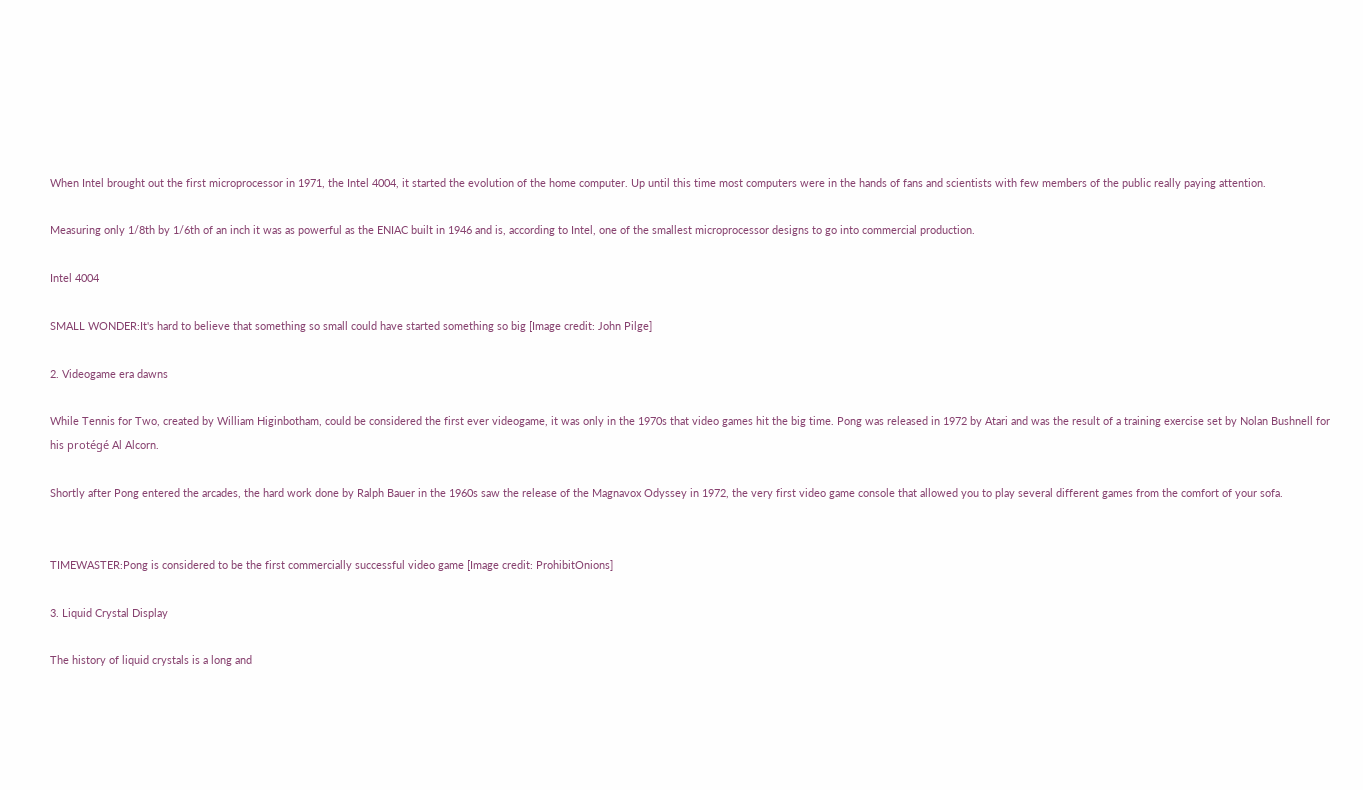When Intel brought out the first microprocessor in 1971, the Intel 4004, it started the evolution of the home computer. Up until this time most computers were in the hands of fans and scientists with few members of the public really paying attention.

Measuring only 1/8th by 1/6th of an inch it was as powerful as the ENIAC built in 1946 and is, according to Intel, one of the smallest microprocessor designs to go into commercial production.

Intel 4004

SMALL WONDER:It's hard to believe that something so small could have started something so big [Image credit: John Pilge]

2. Videogame era dawns

While Tennis for Two, created by William Higinbotham, could be considered the first ever videogame, it was only in the 1970s that video games hit the big time. Pong was released in 1972 by Atari and was the result of a training exercise set by Nolan Bushnell for his protégé Al Alcorn.

Shortly after Pong entered the arcades, the hard work done by Ralph Bauer in the 1960s saw the release of the Magnavox Odyssey in 1972, the very first video game console that allowed you to play several different games from the comfort of your sofa.


TIMEWASTER:Pong is considered to be the first commercially successful video game [Image credit: ProhibitOnions]

3. Liquid Crystal Display

The history of liquid crystals is a long and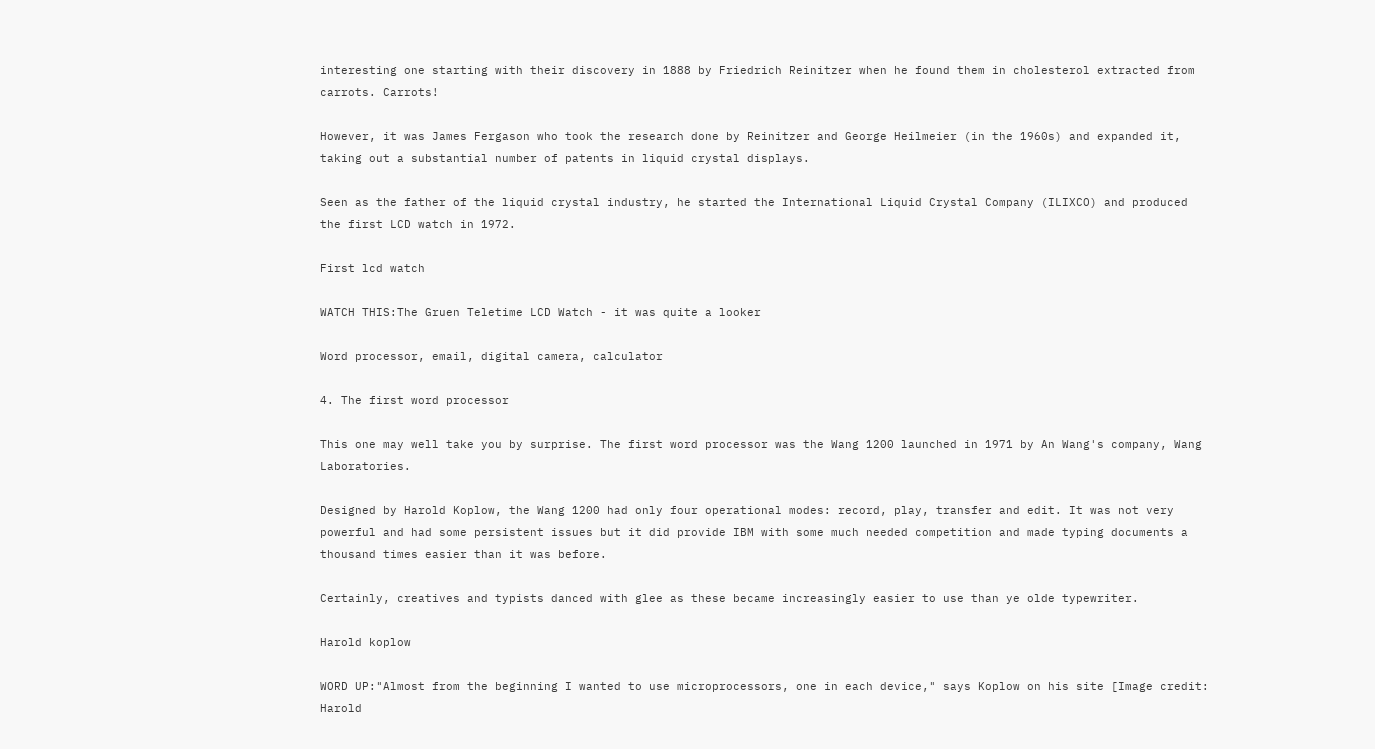interesting one starting with their discovery in 1888 by Friedrich Reinitzer when he found them in cholesterol extracted from carrots. Carrots!

However, it was James Fergason who took the research done by Reinitzer and George Heilmeier (in the 1960s) and expanded it, taking out a substantial number of patents in liquid crystal displays.

Seen as the father of the liquid crystal industry, he started the International Liquid Crystal Company (ILIXCO) and produced the first LCD watch in 1972.

First lcd watch

WATCH THIS:The Gruen Teletime LCD Watch - it was quite a looker

Word processor, email, digital camera, calculator

4. The first word processor

This one may well take you by surprise. The first word processor was the Wang 1200 launched in 1971 by An Wang's company, Wang Laboratories.

Designed by Harold Koplow, the Wang 1200 had only four operational modes: record, play, transfer and edit. It was not very powerful and had some persistent issues but it did provide IBM with some much needed competition and made typing documents a thousand times easier than it was before.

Certainly, creatives and typists danced with glee as these became increasingly easier to use than ye olde typewriter.

Harold koplow

WORD UP:"Almost from the beginning I wanted to use microprocessors, one in each device," says Koplow on his site [Image credit: Harold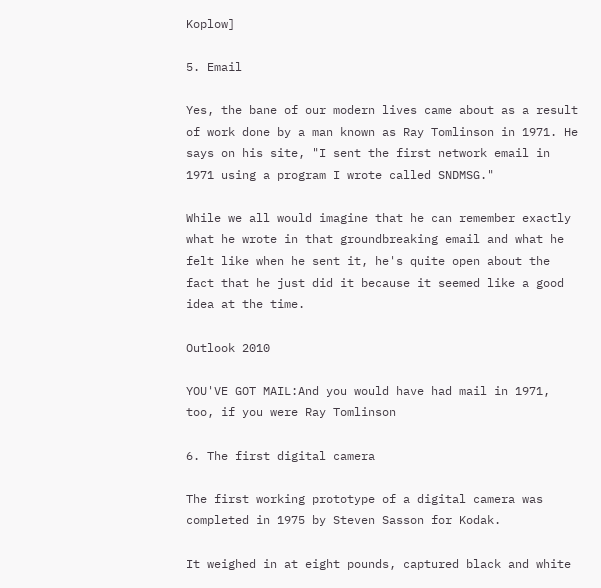Koplow]

5. Email

Yes, the bane of our modern lives came about as a result of work done by a man known as Ray Tomlinson in 1971. He says on his site, "I sent the first network email in 1971 using a program I wrote called SNDMSG."

While we all would imagine that he can remember exactly what he wrote in that groundbreaking email and what he felt like when he sent it, he's quite open about the fact that he just did it because it seemed like a good idea at the time.

Outlook 2010

YOU'VE GOT MAIL:And you would have had mail in 1971, too, if you were Ray Tomlinson

6. The first digital camera

The first working prototype of a digital camera was completed in 1975 by Steven Sasson for Kodak.

It weighed in at eight pounds, captured black and white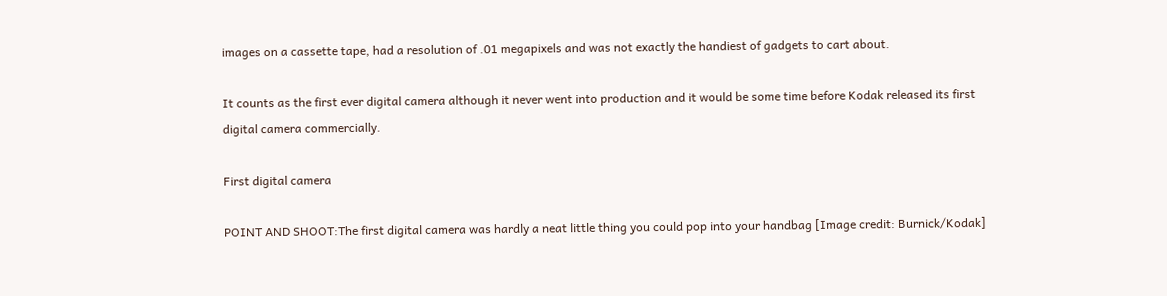images on a cassette tape, had a resolution of .01 megapixels and was not exactly the handiest of gadgets to cart about.

It counts as the first ever digital camera although it never went into production and it would be some time before Kodak released its first digital camera commercially.

First digital camera

POINT AND SHOOT:The first digital camera was hardly a neat little thing you could pop into your handbag [Image credit: Burnick/Kodak]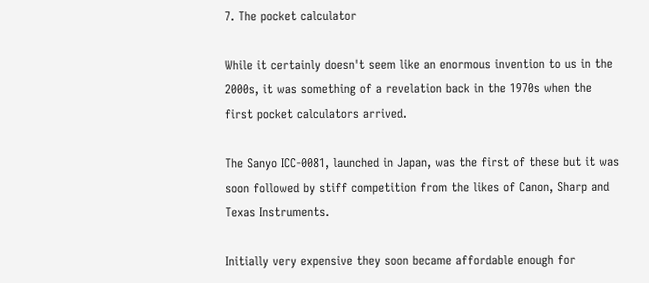7. The pocket calculator

While it certainly doesn't seem like an enormous invention to us in the 2000s, it was something of a revelation back in the 1970s when the first pocket calculators arrived.

The Sanyo ICC-0081, launched in Japan, was the first of these but it was soon followed by stiff competition from the likes of Canon, Sharp and Texas Instruments.

Initially very expensive they soon became affordable enough for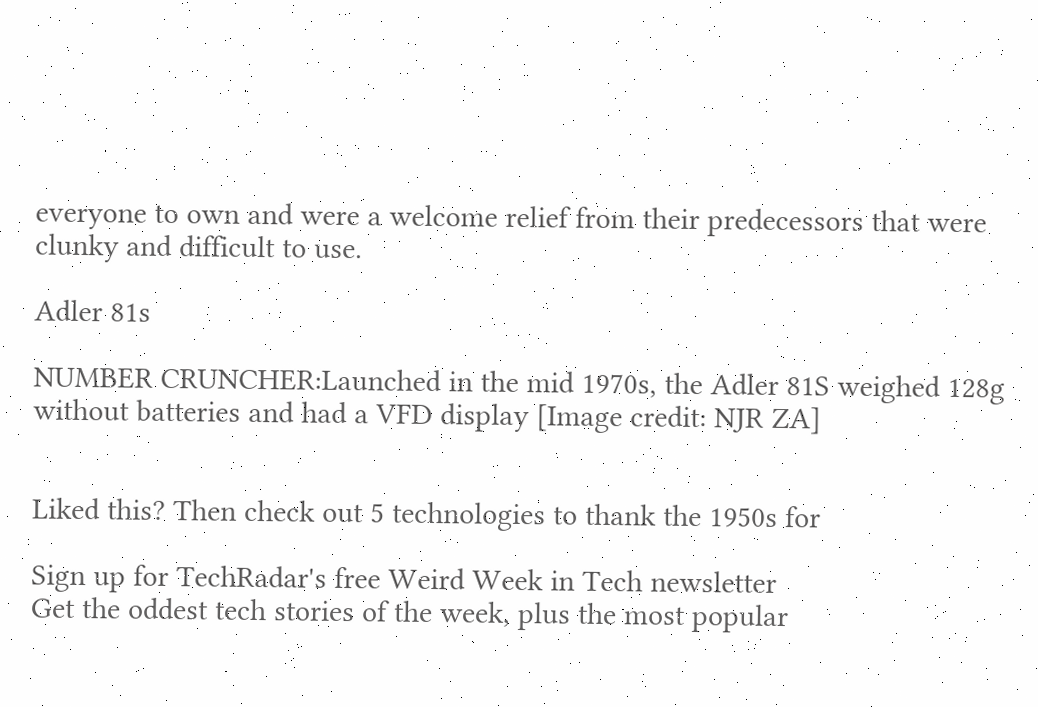everyone to own and were a welcome relief from their predecessors that were clunky and difficult to use.

Adler 81s

NUMBER CRUNCHER:Launched in the mid 1970s, the Adler 81S weighed 128g without batteries and had a VFD display [Image credit: NJR ZA]


Liked this? Then check out 5 technologies to thank the 1950s for

Sign up for TechRadar's free Weird Week in Tech newsletter
Get the oddest tech stories of the week, plus the most popular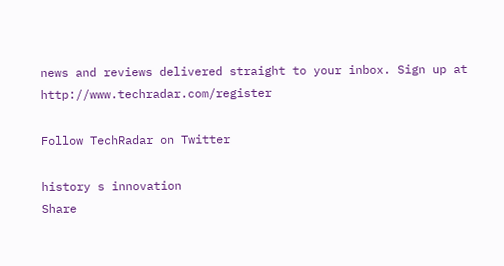news and reviews delivered straight to your inbox. Sign up at http://www.techradar.com/register

Follow TechRadar on Twitter

history s innovation
Share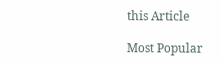this Article

Most Popular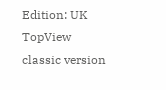Edition: UK
TopView classic version